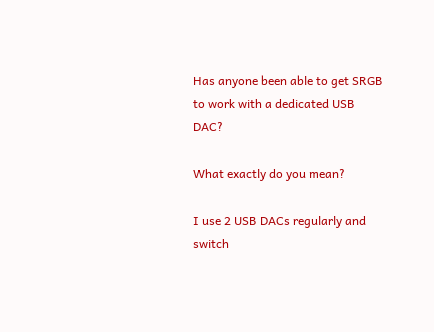Has anyone been able to get SRGB to work with a dedicated USB DAC?

What exactly do you mean?

I use 2 USB DACs regularly and switch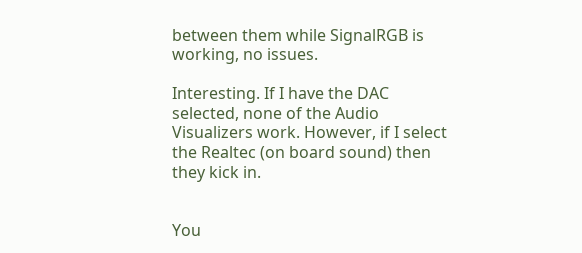between them while SignalRGB is working, no issues.

Interesting. If I have the DAC selected, none of the Audio Visualizers work. However, if I select the Realtec (on board sound) then they kick in.


You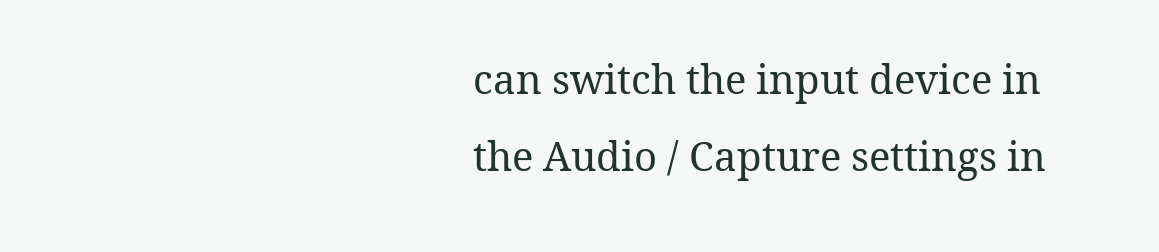can switch the input device in the Audio / Capture settings in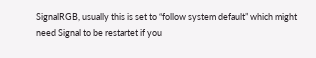SignalRGB, usually this is set to “follow system default” which might need Signal to be restartet if you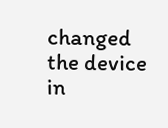changed the device in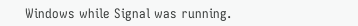Windows while Signal was running.